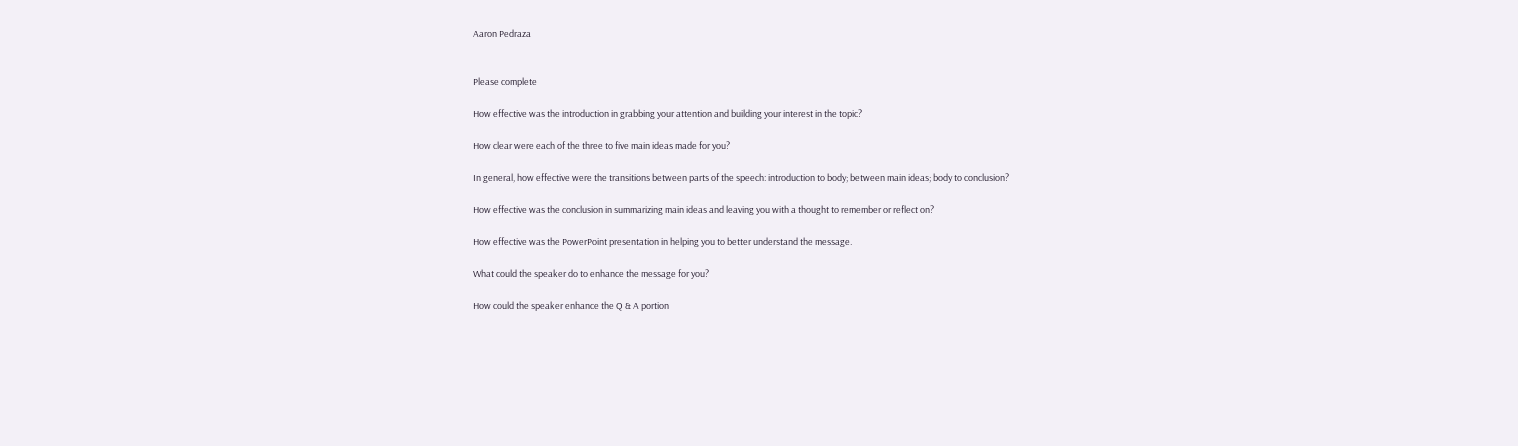Aaron Pedraza


Please complete

How effective was the introduction in grabbing your attention and building your interest in the topic?

How clear were each of the three to five main ideas made for you?

In general, how effective were the transitions between parts of the speech: introduction to body; between main ideas; body to conclusion?

How effective was the conclusion in summarizing main ideas and leaving you with a thought to remember or reflect on?

How effective was the PowerPoint presentation in helping you to better understand the message.

What could the speaker do to enhance the message for you?

How could the speaker enhance the Q & A portion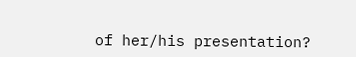of her/his presentation?